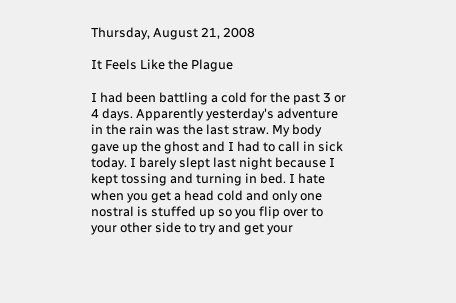Thursday, August 21, 2008

It Feels Like the Plague

I had been battling a cold for the past 3 or 4 days. Apparently yesterday's adventure in the rain was the last straw. My body gave up the ghost and I had to call in sick today. I barely slept last night because I kept tossing and turning in bed. I hate when you get a head cold and only one nostral is stuffed up so you flip over to your other side to try and get your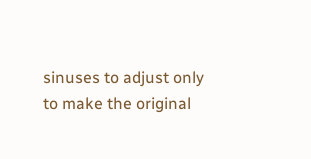sinuses to adjust only to make the original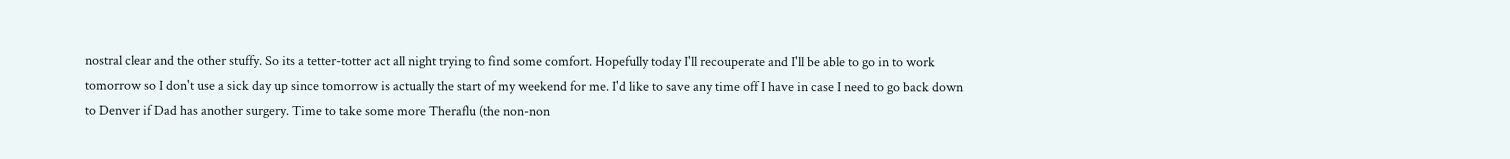nostral clear and the other stuffy. So its a tetter-totter act all night trying to find some comfort. Hopefully today I'll recouperate and I'll be able to go in to work tomorrow so I don't use a sick day up since tomorrow is actually the start of my weekend for me. I'd like to save any time off I have in case I need to go back down to Denver if Dad has another surgery. Time to take some more Theraflu (the non-non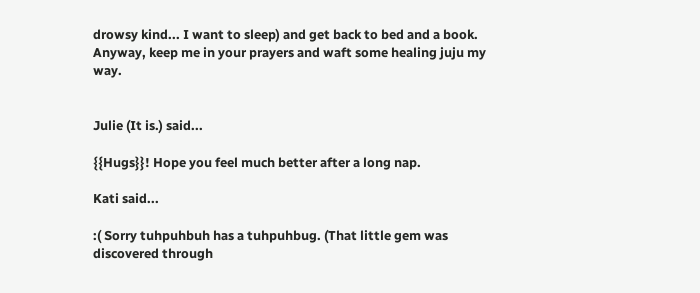drowsy kind... I want to sleep) and get back to bed and a book. Anyway, keep me in your prayers and waft some healing juju my way.


Julie (It is.) said...

{{Hugs}}! Hope you feel much better after a long nap.

Kati said...

:( Sorry tuhpuhbuh has a tuhpuhbug. (That little gem was discovered through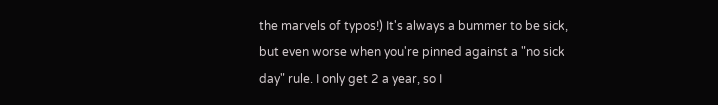the marvels of typos!) It's always a bummer to be sick, but even worse when you're pinned against a "no sick day" rule. I only get 2 a year, so I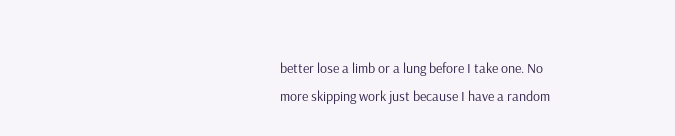better lose a limb or a lung before I take one. No more skipping work just because I have a random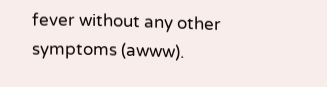fever without any other symptoms (awww).